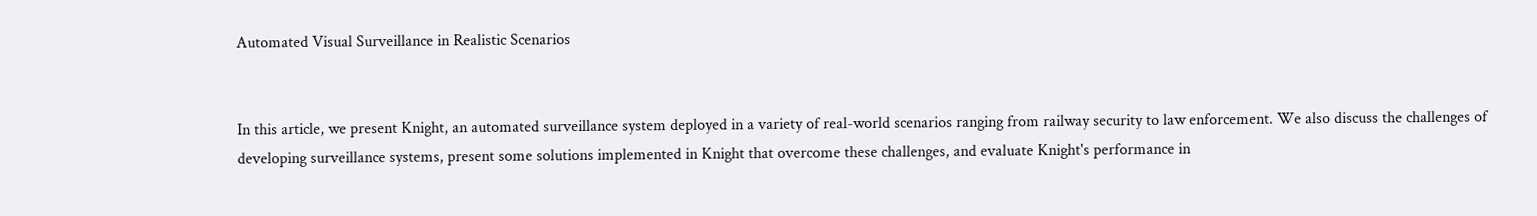Automated Visual Surveillance in Realistic Scenarios


In this article, we present Knight, an automated surveillance system deployed in a variety of real-world scenarios ranging from railway security to law enforcement. We also discuss the challenges of developing surveillance systems, present some solutions implemented in Knight that overcome these challenges, and evaluate Knight's performance in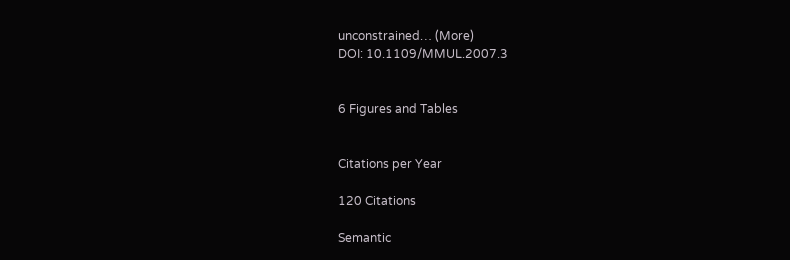unconstrained… (More)
DOI: 10.1109/MMUL.2007.3


6 Figures and Tables


Citations per Year

120 Citations

Semantic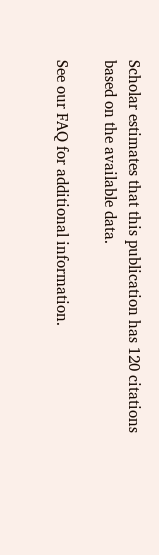Scholar estimates that this publication has 120 citations based on the available data.

See our FAQ for additional information.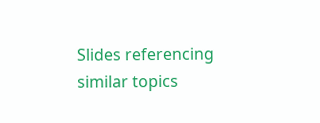Slides referencing similar topics